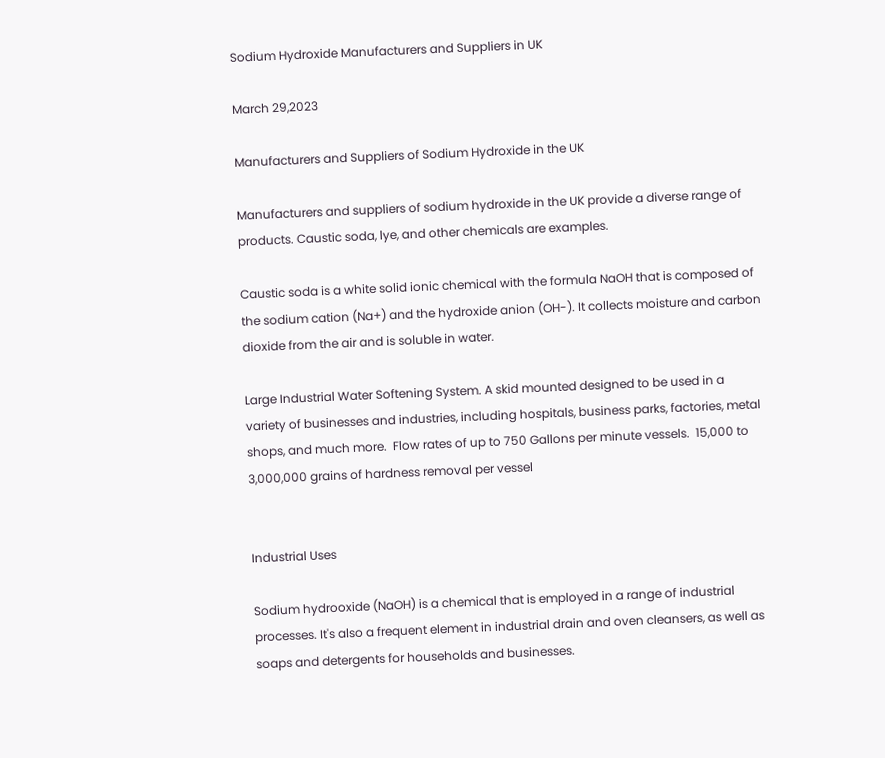Sodium Hydroxide Manufacturers and Suppliers in UK

March 29,2023

Manufacturers and Suppliers of Sodium Hydroxide in the UK

Manufacturers and suppliers of sodium hydroxide in the UK provide a diverse range of products. Caustic soda, lye, and other chemicals are examples.

Caustic soda is a white solid ionic chemical with the formula NaOH that is composed of the sodium cation (Na+) and the hydroxide anion (OH-). It collects moisture and carbon dioxide from the air and is soluble in water.

Large Industrial Water Softening System. A skid mounted designed to be used in a variety of businesses and industries, including hospitals, business parks, factories, metal shops, and much more.  Flow rates of up to 750 Gallons per minute vessels.  15,000 to 3,000,000 grains of hardness removal per vessel


Industrial Uses

Sodium hydrooxide (NaOH) is a chemical that is employed in a range of industrial processes. It's also a frequent element in industrial drain and oven cleansers, as well as soaps and detergents for households and businesses.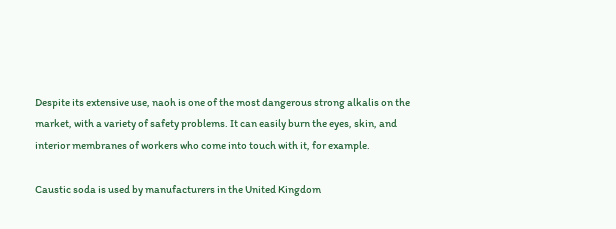Despite its extensive use, naoh is one of the most dangerous strong alkalis on the market, with a variety of safety problems. It can easily burn the eyes, skin, and interior membranes of workers who come into touch with it, for example.

Caustic soda is used by manufacturers in the United Kingdom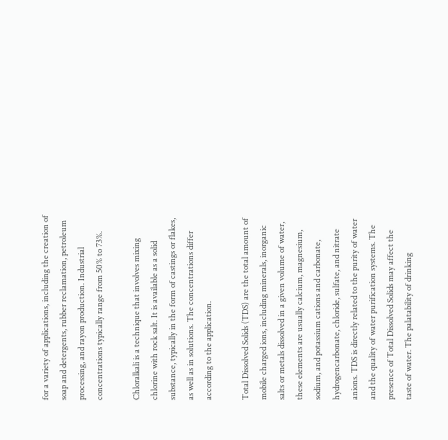for a variety of applications, including the creation of soap and detergents, rubber reclamation, petroleum processing, and rayon production. Industrial concentrations typically range from 50% to 73%.

Chloralkali is a technique that involves mixing chlorine with rock salt. It is available as a solid substance, typically in the form of castings or flakes, as well as in solutions. The concentrations differ according to the application.

Total Dissolved Solids (TDS) are the total amount of mobile charged ions, including minerals, inorganic salts or metals dissolved in a given volume of water, these elements are usually calcium, magnesium, sodium, and potassium cations and carbonate, hydrogencarbonate, chloride, sulfate, and nitrate anions. TDS is directly related to the purity of water and the quality of water purification systems. The presence of Total Dissolved Solids may affect the taste of water. The palatability of drinking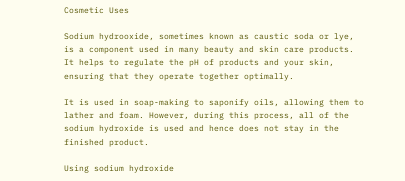Cosmetic Uses

Sodium hydrooxide, sometimes known as caustic soda or lye, is a component used in many beauty and skin care products. It helps to regulate the pH of products and your skin, ensuring that they operate together optimally.

It is used in soap-making to saponify oils, allowing them to lather and foam. However, during this process, all of the sodium hydroxide is used and hence does not stay in the finished product.

Using sodium hydroxide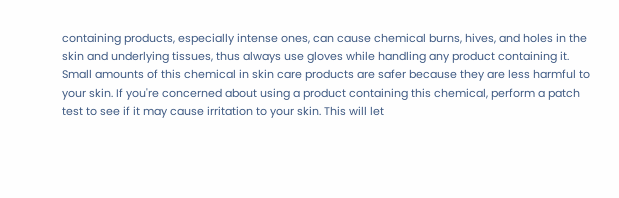containing products, especially intense ones, can cause chemical burns, hives, and holes in the skin and underlying tissues, thus always use gloves while handling any product containing it. Small amounts of this chemical in skin care products are safer because they are less harmful to your skin. If you're concerned about using a product containing this chemical, perform a patch test to see if it may cause irritation to your skin. This will let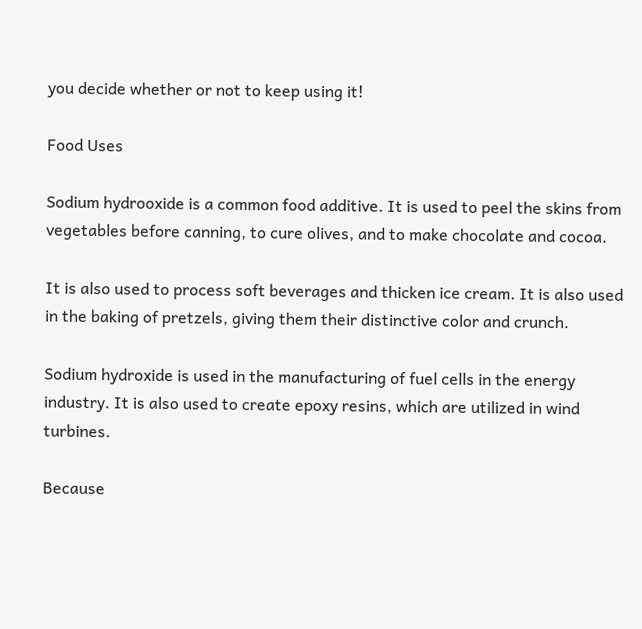you decide whether or not to keep using it!

Food Uses

Sodium hydrooxide is a common food additive. It is used to peel the skins from vegetables before canning, to cure olives, and to make chocolate and cocoa.

It is also used to process soft beverages and thicken ice cream. It is also used in the baking of pretzels, giving them their distinctive color and crunch.

Sodium hydroxide is used in the manufacturing of fuel cells in the energy industry. It is also used to create epoxy resins, which are utilized in wind turbines.

Because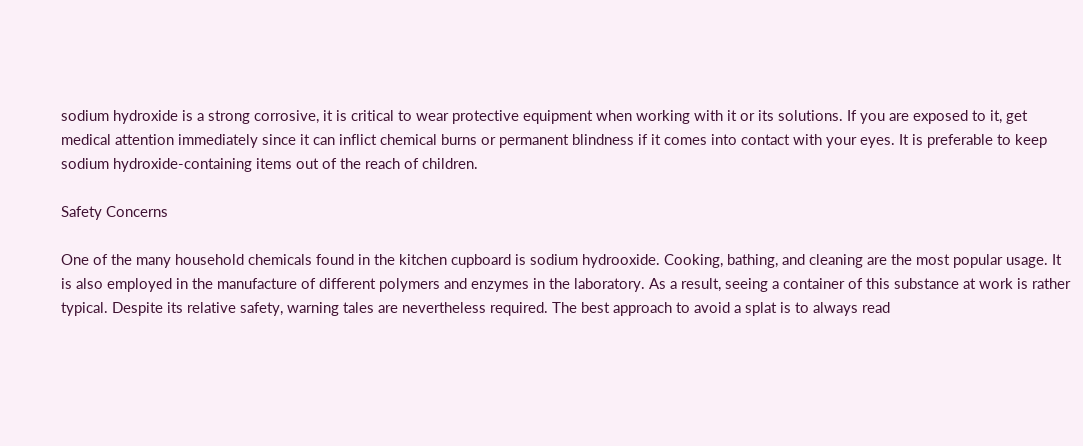sodium hydroxide is a strong corrosive, it is critical to wear protective equipment when working with it or its solutions. If you are exposed to it, get medical attention immediately since it can inflict chemical burns or permanent blindness if it comes into contact with your eyes. It is preferable to keep sodium hydroxide-containing items out of the reach of children.

Safety Concerns

One of the many household chemicals found in the kitchen cupboard is sodium hydrooxide. Cooking, bathing, and cleaning are the most popular usage. It is also employed in the manufacture of different polymers and enzymes in the laboratory. As a result, seeing a container of this substance at work is rather typical. Despite its relative safety, warning tales are nevertheless required. The best approach to avoid a splat is to always read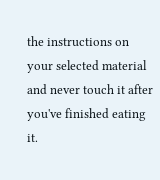the instructions on your selected material and never touch it after you've finished eating it.